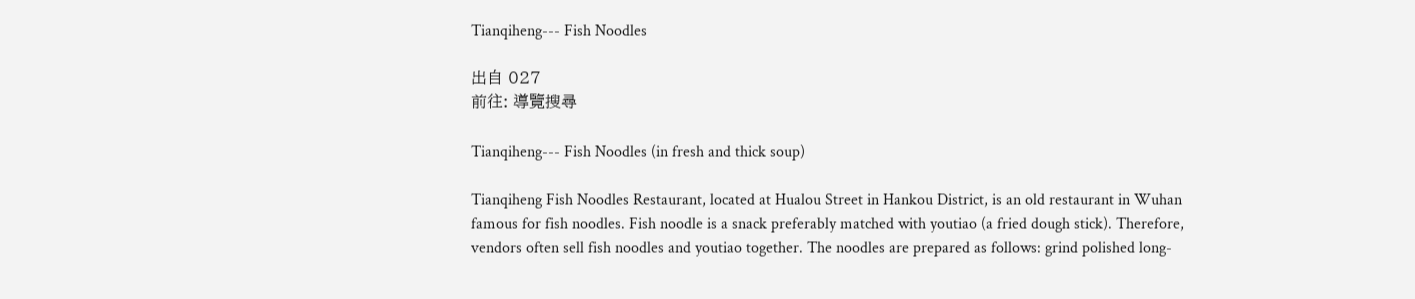Tianqiheng--- Fish Noodles

出自 027
前往: 導覽搜尋

Tianqiheng--- Fish Noodles (in fresh and thick soup)

Tianqiheng Fish Noodles Restaurant, located at Hualou Street in Hankou District, is an old restaurant in Wuhan famous for fish noodles. Fish noodle is a snack preferably matched with youtiao (a fried dough stick). Therefore, vendors often sell fish noodles and youtiao together. The noodles are prepared as follows: grind polished long-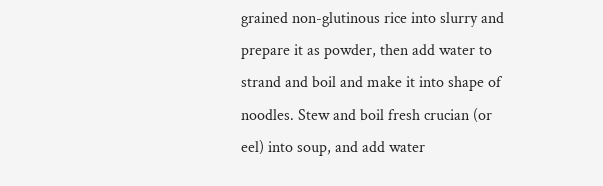grained non-glutinous rice into slurry and prepare it as powder, then add water to strand and boil and make it into shape of noodles. Stew and boil fresh crucian (or eel) into soup, and add water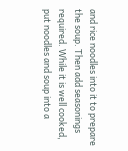and rice noodles into it to prepare the soup. Then add seasonings required. While it is well cooked, put noodles and soup into a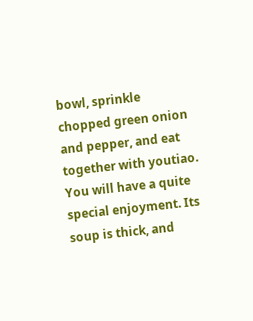bowl, sprinkle chopped green onion and pepper, and eat together with youtiao. You will have a quite special enjoyment. Its soup is thick, and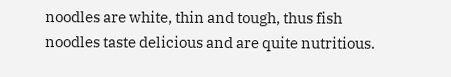noodles are white, thin and tough, thus fish noodles taste delicious and are quite nutritious.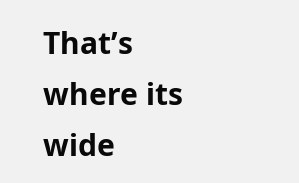That’s where its wide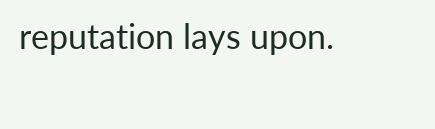reputation lays upon.